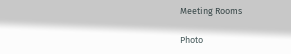Meeting Rooms

Photo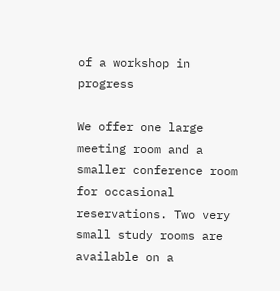of a workshop in progress

We offer one large meeting room and a smaller conference room for occasional reservations. Two very small study rooms are available on a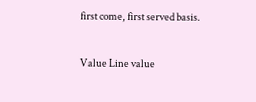first come, first served basis.

Value Line value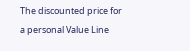The discounted price for a personal Value Line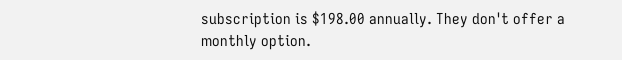subscription is $198.00 annually. They don't offer a monthly option.